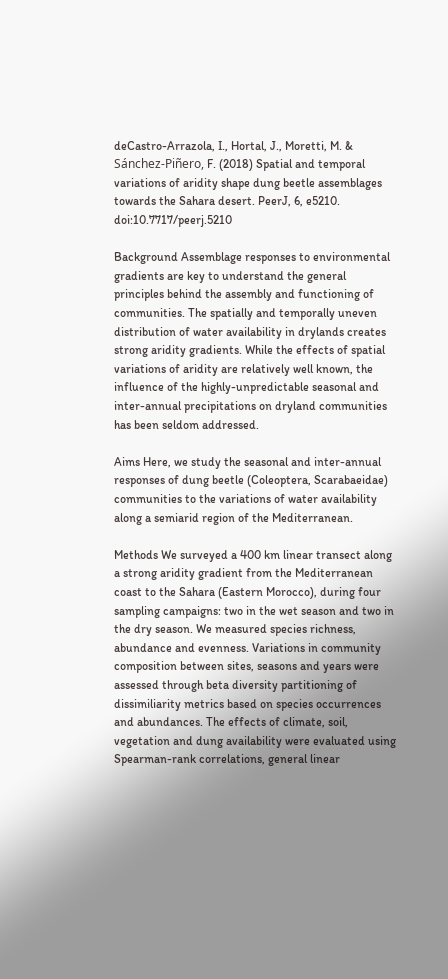deCastro-Arrazola, I., Hortal, J., Moretti, M. & Sánchez-Piñero, F. (2018) Spatial and temporal variations of aridity shape dung beetle assemblages towards the Sahara desert. PeerJ, 6, e5210. doi:10.7717/peerj.5210

Background Assemblage responses to environmental gradients are key to understand the general principles behind the assembly and functioning of communities. The spatially and temporally uneven distribution of water availability in drylands creates strong aridity gradients. While the effects of spatial variations of aridity are relatively well known, the influence of the highly-unpredictable seasonal and inter-annual precipitations on dryland communities has been seldom addressed.

Aims Here, we study the seasonal and inter-annual responses of dung beetle (Coleoptera, Scarabaeidae) communities to the variations of water availability along a semiarid region of the Mediterranean.

Methods We surveyed a 400 km linear transect along a strong aridity gradient from the Mediterranean coast to the Sahara (Eastern Morocco), during four sampling campaigns: two in the wet season and two in the dry season. We measured species richness, abundance and evenness. Variations in community composition between sites, seasons and years were assessed through beta diversity partitioning of dissimiliarity metrics based on species occurrences and abundances. The effects of climate, soil, vegetation and dung availability were evaluated using Spearman-rank correlations, general linear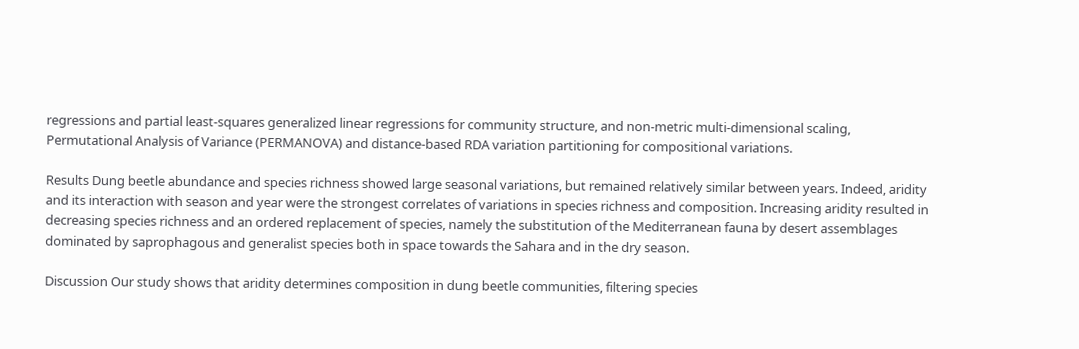regressions and partial least-squares generalized linear regressions for community structure, and non-metric multi-dimensional scaling, Permutational Analysis of Variance (PERMANOVA) and distance-based RDA variation partitioning for compositional variations.

Results Dung beetle abundance and species richness showed large seasonal variations, but remained relatively similar between years. Indeed, aridity and its interaction with season and year were the strongest correlates of variations in species richness and composition. Increasing aridity resulted in decreasing species richness and an ordered replacement of species, namely the substitution of the Mediterranean fauna by desert assemblages dominated by saprophagous and generalist species both in space towards the Sahara and in the dry season.

Discussion Our study shows that aridity determines composition in dung beetle communities, filtering species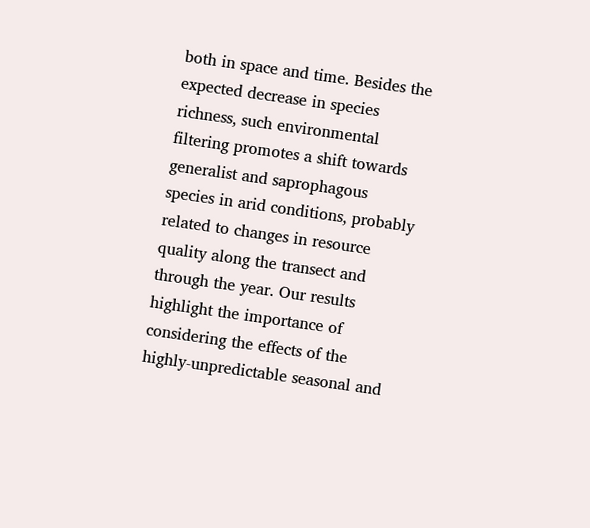both in space and time. Besides the expected decrease in species richness, such environmental filtering promotes a shift towards generalist and saprophagous species in arid conditions, probably related to changes in resource quality along the transect and through the year. Our results highlight the importance of considering the effects of the highly-unpredictable seasonal and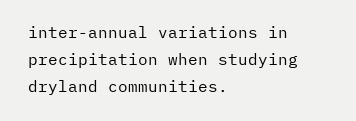inter-annual variations in precipitation when studying dryland communities.